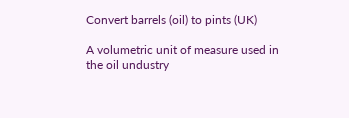Convert barrels (oil) to pints (UK)

A volumetric unit of measure used in the oil undustry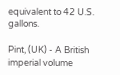equivalent to 42 U.S. gallons.

Pint, (UK) - A British imperial volume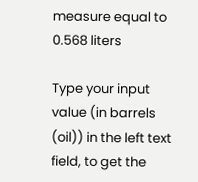measure equal to 0.568 liters

Type your input value (in barrels (oil)) in the left text field, to get the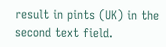result in pints (UK) in the second text field.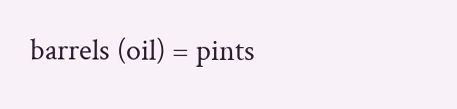barrels (oil) = pints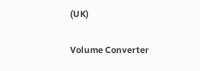(UK)

Volume Converter